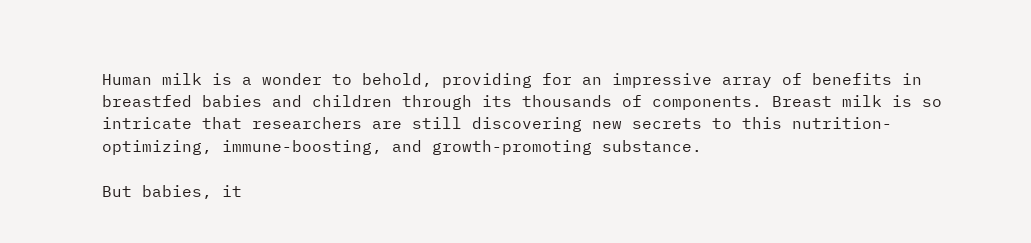Human milk is a wonder to behold, providing for an impressive array of benefits in breastfed babies and children through its thousands of components. Breast milk is so intricate that researchers are still discovering new secrets to this nutrition-optimizing, immune-boosting, and growth-promoting substance.

But babies, it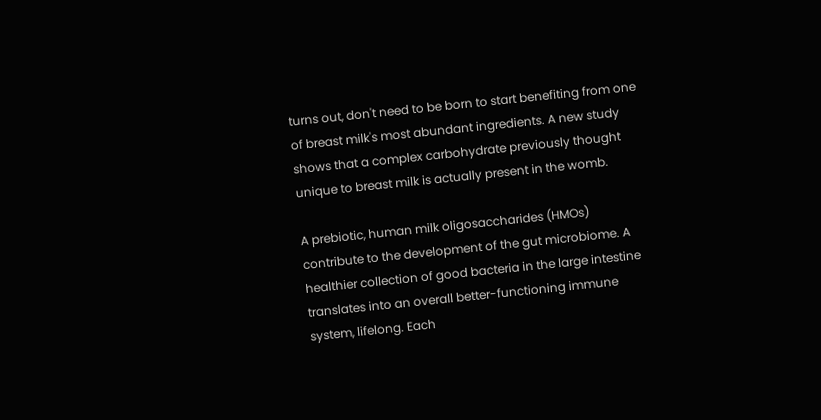turns out, don't need to be born to start benefiting from one of breast milk's most abundant ingredients. A new study shows that a complex carbohydrate previously thought unique to breast milk is actually present in the womb.

A prebiotic, human milk oligosaccharides (HMOs) contribute to the development of the gut microbiome. A healthier collection of good bacteria in the large intestine translates into an overall better-functioning immune system, lifelong. Each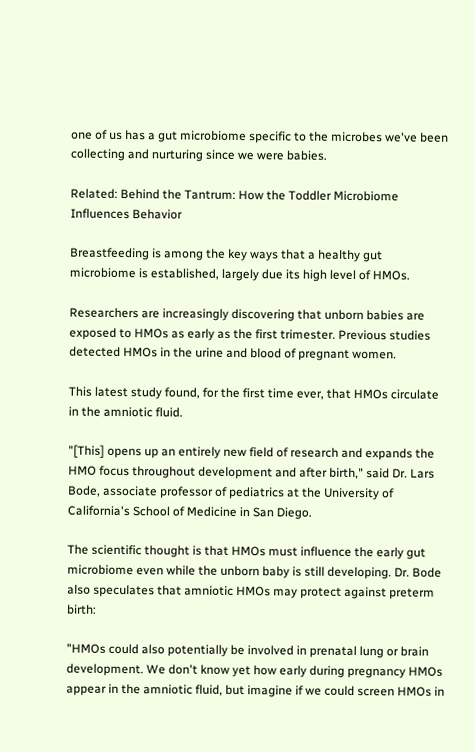one of us has a gut microbiome specific to the microbes we've been collecting and nurturing since we were babies.

Related: Behind the Tantrum: How the Toddler Microbiome Influences Behavior

Breastfeeding is among the key ways that a healthy gut microbiome is established, largely due its high level of HMOs.

Researchers are increasingly discovering that unborn babies are exposed to HMOs as early as the first trimester. Previous studies detected HMOs in the urine and blood of pregnant women.

This latest study found, for the first time ever, that HMOs circulate in the amniotic fluid.

"[This] opens up an entirely new field of research and expands the HMO focus throughout development and after birth," said Dr. Lars Bode, associate professor of pediatrics at the University of California's School of Medicine in San Diego.

The scientific thought is that HMOs must influence the early gut microbiome even while the unborn baby is still developing. Dr. Bode also speculates that amniotic HMOs may protect against preterm birth:

"HMOs could also potentially be involved in prenatal lung or brain development. We don't know yet how early during pregnancy HMOs appear in the amniotic fluid, but imagine if we could screen HMOs in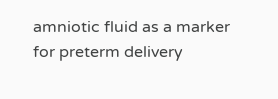amniotic fluid as a marker for preterm delivery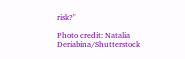risk?"

Photo credit: Natalia Deriabina/Shutterstock